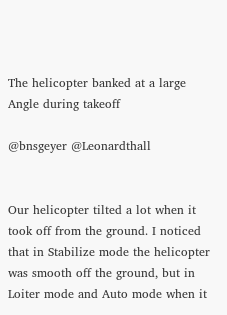The helicopter banked at a large Angle during takeoff

@bnsgeyer @Leonardthall


Our helicopter tilted a lot when it took off from the ground. I noticed that in Stabilize mode the helicopter was smooth off the ground, but in Loiter mode and Auto mode when it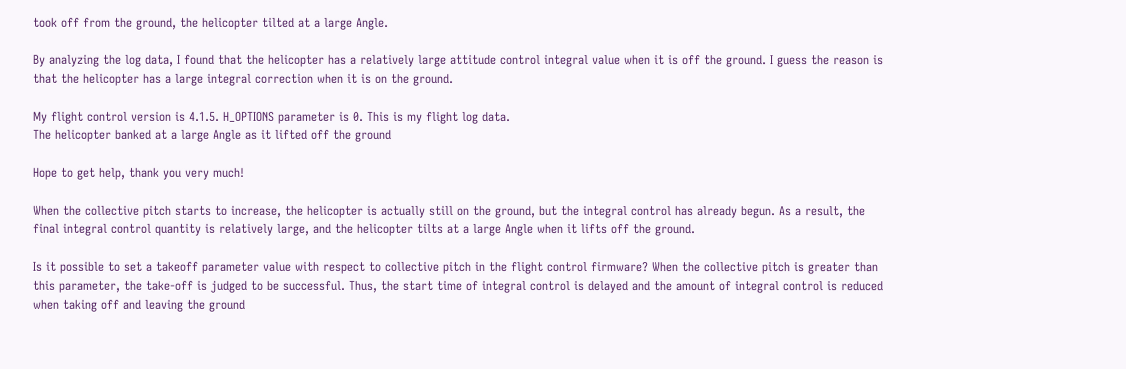took off from the ground, the helicopter tilted at a large Angle.

By analyzing the log data, I found that the helicopter has a relatively large attitude control integral value when it is off the ground. I guess the reason is that the helicopter has a large integral correction when it is on the ground.

My flight control version is 4.1.5. H_OPTIONS parameter is 0. This is my flight log data.
The helicopter banked at a large Angle as it lifted off the ground

Hope to get help, thank you very much!

When the collective pitch starts to increase, the helicopter is actually still on the ground, but the integral control has already begun. As a result, the final integral control quantity is relatively large, and the helicopter tilts at a large Angle when it lifts off the ground.

Is it possible to set a takeoff parameter value with respect to collective pitch in the flight control firmware? When the collective pitch is greater than this parameter, the take-off is judged to be successful. Thus, the start time of integral control is delayed and the amount of integral control is reduced when taking off and leaving the ground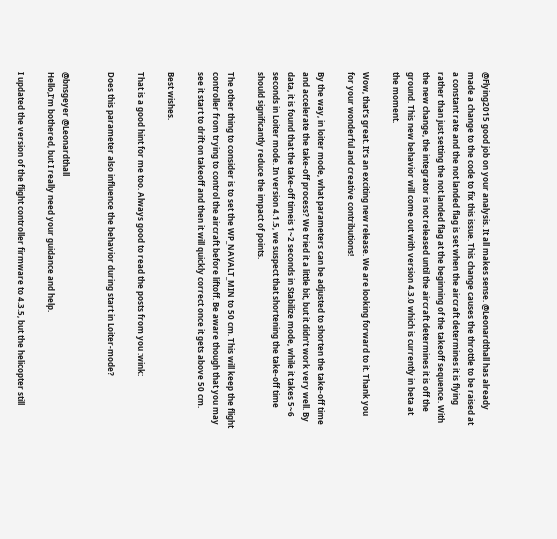@Flying2015 good job on your analysis. It all makes sense. @Leonardthall has already made a change to the code to fix this issue. This change causes the throttle to be raised at a constant rate and the not landed flag is set when the aircraft determines it is flying rather than just setting the not landed flag at the beginning of the takeoff sequence. With the new change, the integrator is not released until the aircraft determines it is off the ground. This new behavior will come out with version 4.3.0 which is currently in beta at the moment.

Wow, that’s great. It’s an exciting new release. We are looking forward to it. Thank you for your wonderful and creative contributions!

By the way, in loiter mode, what parameters can be adjusted to shorten the take-off time and accelerate the take-off process? We tried it a little bit, but it didn’t work very well. By data, it is found that the take-off timeis 1~2 seconds in Stabilize mode, while it takes 5~6 seconds in Loiter mode. In version 4.1.5, we suspect that shortening the take-off time should significantly reduce the impact of points.

The other thing to consider is to set the WP_NAVALT_MIN to 50 cm. This will keep the flight controller from trying to control the aircraft before liftoff. Be aware though that you may see it start to drift on takeoff and then it will quickly correct once it gets above 50 cm.

Best wishes.

That is a good hint for me too. Always good to read the posts from you :wink:

Does this parameter also influence the behavior during start in Loiter-mode?


@bnsgeyer @Leonardthall
Hello,I’m bothered, but I really need your guidance and help.

I updated the version of the flight controller firmware to 4.3.5, but the helicopter still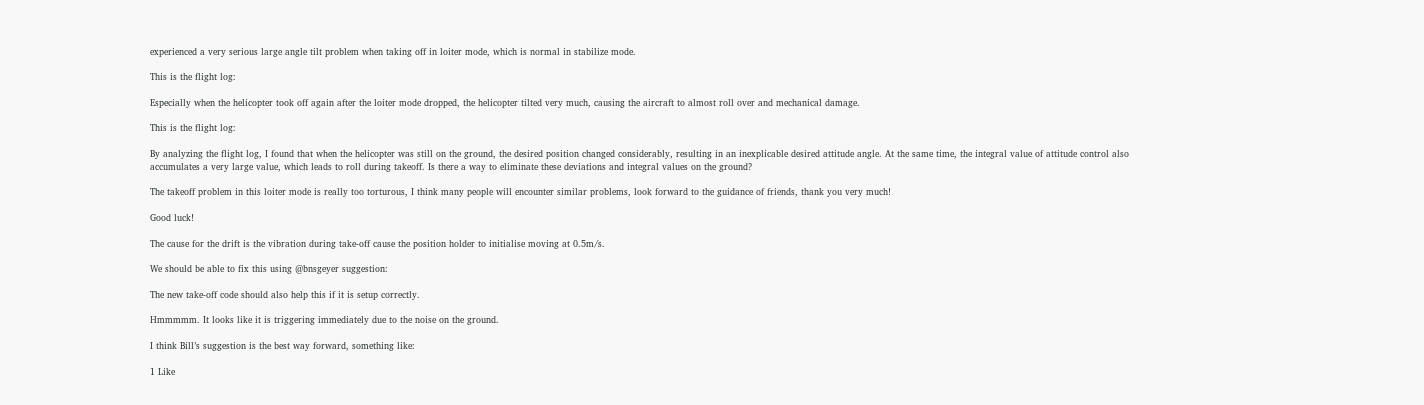experienced a very serious large angle tilt problem when taking off in loiter mode, which is normal in stabilize mode.

This is the flight log:

Especially when the helicopter took off again after the loiter mode dropped, the helicopter tilted very much, causing the aircraft to almost roll over and mechanical damage.

This is the flight log:

By analyzing the flight log, I found that when the helicopter was still on the ground, the desired position changed considerably, resulting in an inexplicable desired attitude angle. At the same time, the integral value of attitude control also accumulates a very large value, which leads to roll during takeoff. Is there a way to eliminate these deviations and integral values on the ground?

The takeoff problem in this loiter mode is really too torturous, I think many people will encounter similar problems, look forward to the guidance of friends, thank you very much!

Good luck!

The cause for the drift is the vibration during take-off cause the position holder to initialise moving at 0.5m/s.

We should be able to fix this using @bnsgeyer suggestion:

The new take-off code should also help this if it is setup correctly.

Hmmmmm. It looks like it is triggering immediately due to the noise on the ground.

I think Bill’s suggestion is the best way forward, something like:

1 Like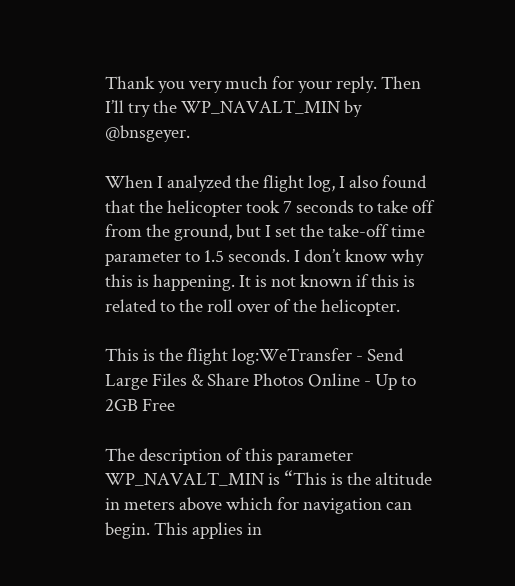Thank you very much for your reply. Then I’ll try the WP_NAVALT_MIN by @bnsgeyer.

When I analyzed the flight log, I also found that the helicopter took 7 seconds to take off from the ground, but I set the take-off time parameter to 1.5 seconds. I don’t know why this is happening. It is not known if this is related to the roll over of the helicopter.

This is the flight log:WeTransfer - Send Large Files & Share Photos Online - Up to 2GB Free

The description of this parameter WP_NAVALT_MIN is “This is the altitude in meters above which for navigation can begin. This applies in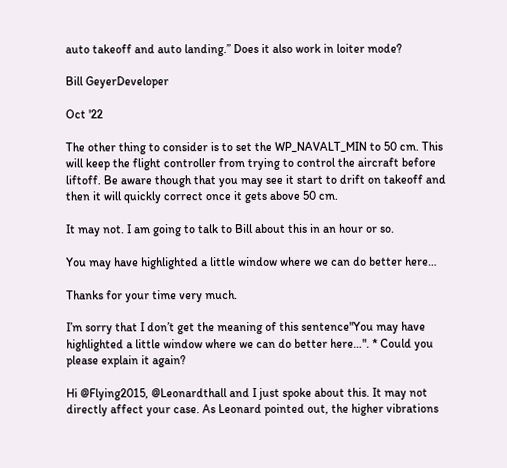auto takeoff and auto landing.” Does it also work in loiter mode?

Bill GeyerDeveloper

Oct '22

The other thing to consider is to set the WP_NAVALT_MIN to 50 cm. This will keep the flight controller from trying to control the aircraft before liftoff. Be aware though that you may see it start to drift on takeoff and then it will quickly correct once it gets above 50 cm.

It may not. I am going to talk to Bill about this in an hour or so.

You may have highlighted a little window where we can do better here…

Thanks for your time very much.

I’m sorry that I don’t get the meaning of this sentence"You may have highlighted a little window where we can do better here…". * Could you please explain it again?

Hi @Flying2015, @Leonardthall and I just spoke about this. It may not directly affect your case. As Leonard pointed out, the higher vibrations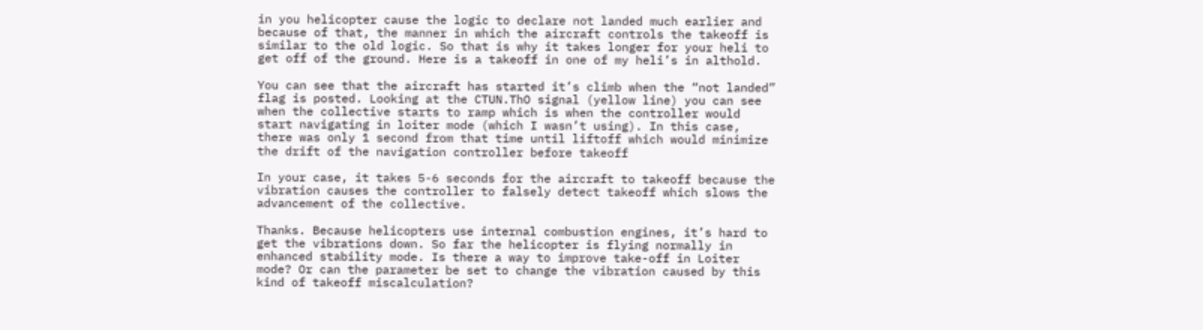in you helicopter cause the logic to declare not landed much earlier and because of that, the manner in which the aircraft controls the takeoff is similar to the old logic. So that is why it takes longer for your heli to get off of the ground. Here is a takeoff in one of my heli’s in althold.

You can see that the aircraft has started it’s climb when the “not landed” flag is posted. Looking at the CTUN.ThO signal (yellow line) you can see when the collective starts to ramp which is when the controller would start navigating in loiter mode (which I wasn’t using). In this case, there was only 1 second from that time until liftoff which would minimize the drift of the navigation controller before takeoff

In your case, it takes 5-6 seconds for the aircraft to takeoff because the vibration causes the controller to falsely detect takeoff which slows the advancement of the collective.

Thanks. Because helicopters use internal combustion engines, it’s hard to get the vibrations down. So far the helicopter is flying normally in enhanced stability mode. Is there a way to improve take-off in Loiter mode? Or can the parameter be set to change the vibration caused by this kind of takeoff miscalculation?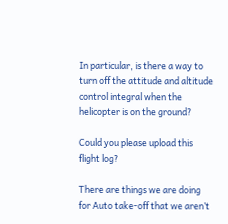In particular, is there a way to turn off the attitude and altitude control integral when the helicopter is on the ground?

Could you please upload this flight log?

There are things we are doing for Auto take-off that we aren’t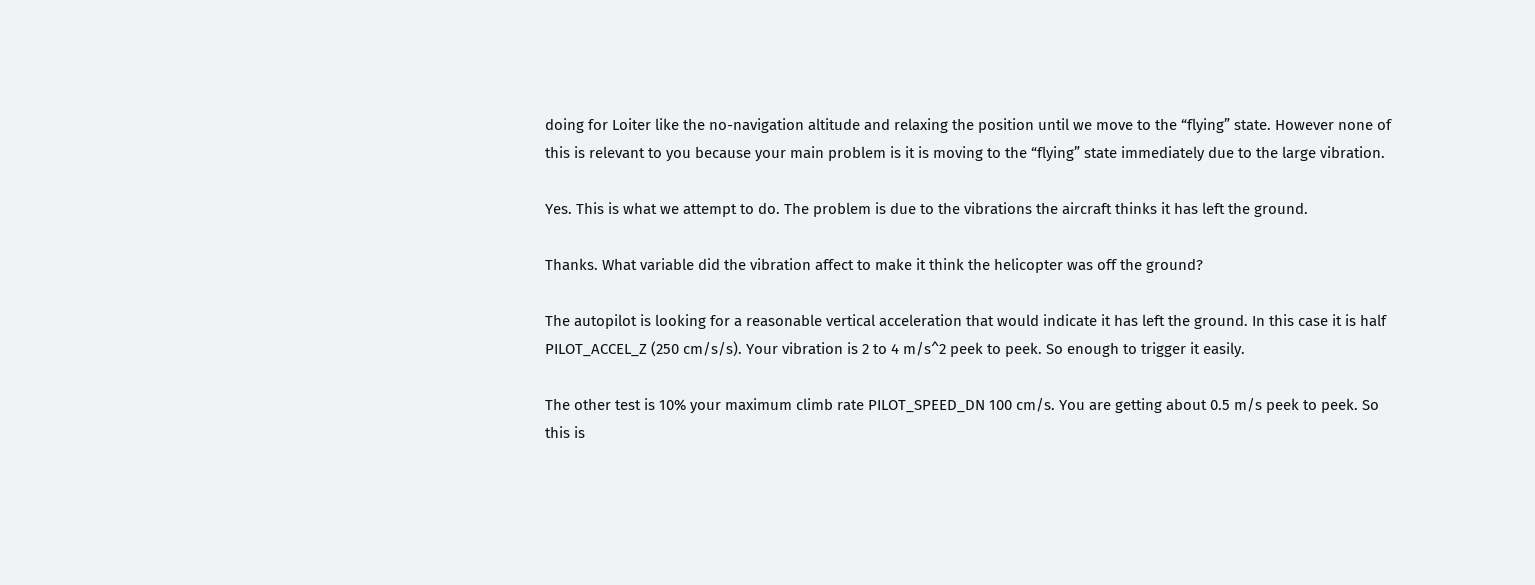doing for Loiter like the no-navigation altitude and relaxing the position until we move to the “flying” state. However none of this is relevant to you because your main problem is it is moving to the “flying” state immediately due to the large vibration.

Yes. This is what we attempt to do. The problem is due to the vibrations the aircraft thinks it has left the ground.

Thanks. What variable did the vibration affect to make it think the helicopter was off the ground?

The autopilot is looking for a reasonable vertical acceleration that would indicate it has left the ground. In this case it is half PILOT_ACCEL_Z (250 cm/s/s). Your vibration is 2 to 4 m/s^2 peek to peek. So enough to trigger it easily.

The other test is 10% your maximum climb rate PILOT_SPEED_DN 100 cm/s. You are getting about 0.5 m/s peek to peek. So this is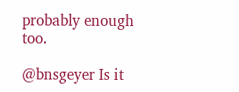probably enough too.

@bnsgeyer Is it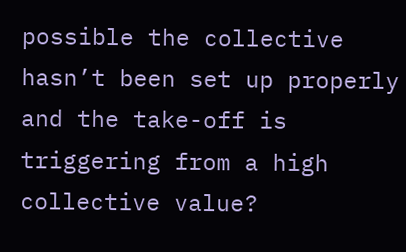possible the collective hasn’t been set up properly and the take-off is triggering from a high collective value?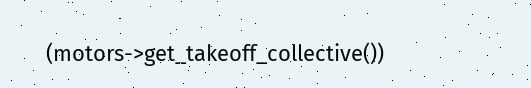(motors->get_takeoff_collective())